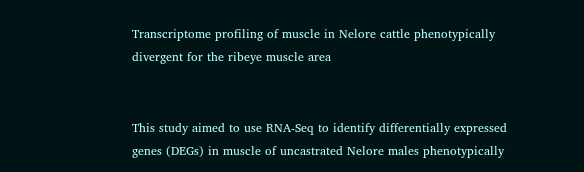Transcriptome profiling of muscle in Nelore cattle phenotypically divergent for the ribeye muscle area


This study aimed to use RNA-Seq to identify differentially expressed genes (DEGs) in muscle of uncastrated Nelore males phenotypically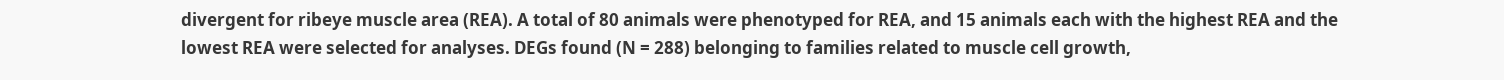divergent for ribeye muscle area (REA). A total of 80 animals were phenotyped for REA, and 15 animals each with the highest REA and the lowest REA were selected for analyses. DEGs found (N = 288) belonging to families related to muscle cell growth,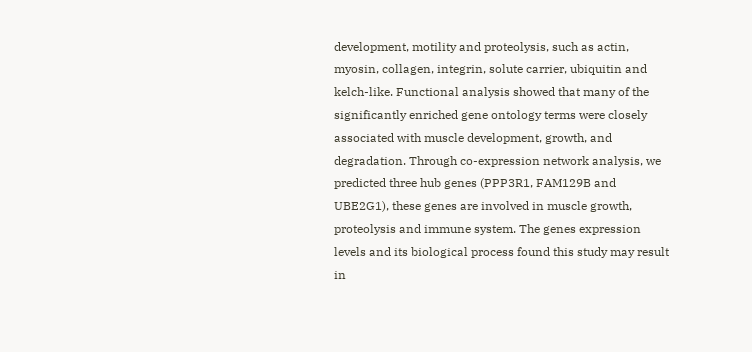development, motility and proteolysis, such as actin, myosin, collagen, integrin, solute carrier, ubiquitin and kelch-like. Functional analysis showed that many of the significantly enriched gene ontology terms were closely associated with muscle development, growth, and degradation. Through co-expression network analysis, we predicted three hub genes (PPP3R1, FAM129B and UBE2G1), these genes are involved in muscle growth, proteolysis and immune system. The genes expression levels and its biological process found this study may result in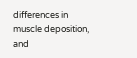differences in muscle deposition, and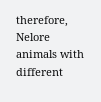therefore, Nelore animals with different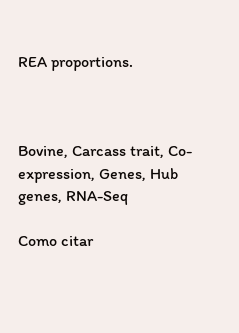REA proportions.



Bovine, Carcass trait, Co-expression, Genes, Hub genes, RNA-Seq

Como citar